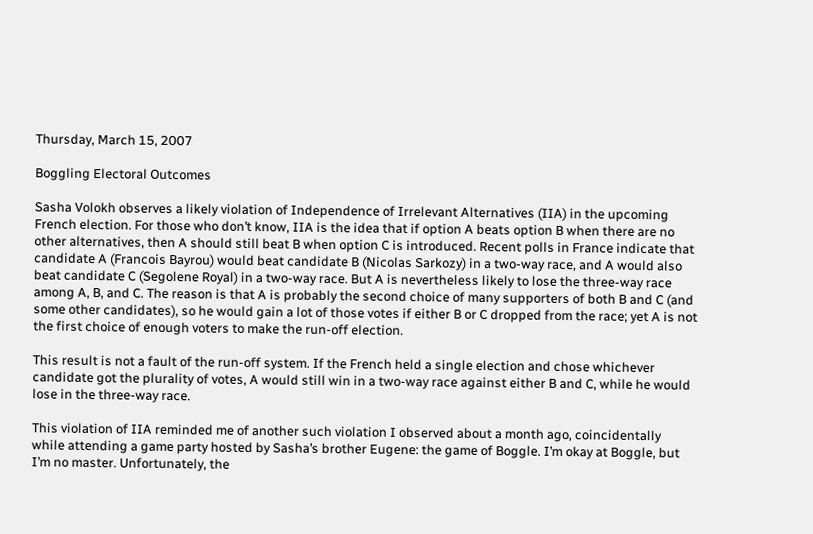Thursday, March 15, 2007

Boggling Electoral Outcomes

Sasha Volokh observes a likely violation of Independence of Irrelevant Alternatives (IIA) in the upcoming French election. For those who don’t know, IIA is the idea that if option A beats option B when there are no other alternatives, then A should still beat B when option C is introduced. Recent polls in France indicate that candidate A (Francois Bayrou) would beat candidate B (Nicolas Sarkozy) in a two-way race, and A would also beat candidate C (Segolene Royal) in a two-way race. But A is nevertheless likely to lose the three-way race among A, B, and C. The reason is that A is probably the second choice of many supporters of both B and C (and some other candidates), so he would gain a lot of those votes if either B or C dropped from the race; yet A is not the first choice of enough voters to make the run-off election.

This result is not a fault of the run-off system. If the French held a single election and chose whichever candidate got the plurality of votes, A would still win in a two-way race against either B and C, while he would lose in the three-way race.

This violation of IIA reminded me of another such violation I observed about a month ago, coincidentally while attending a game party hosted by Sasha’s brother Eugene: the game of Boggle. I’m okay at Boggle, but I’m no master. Unfortunately, the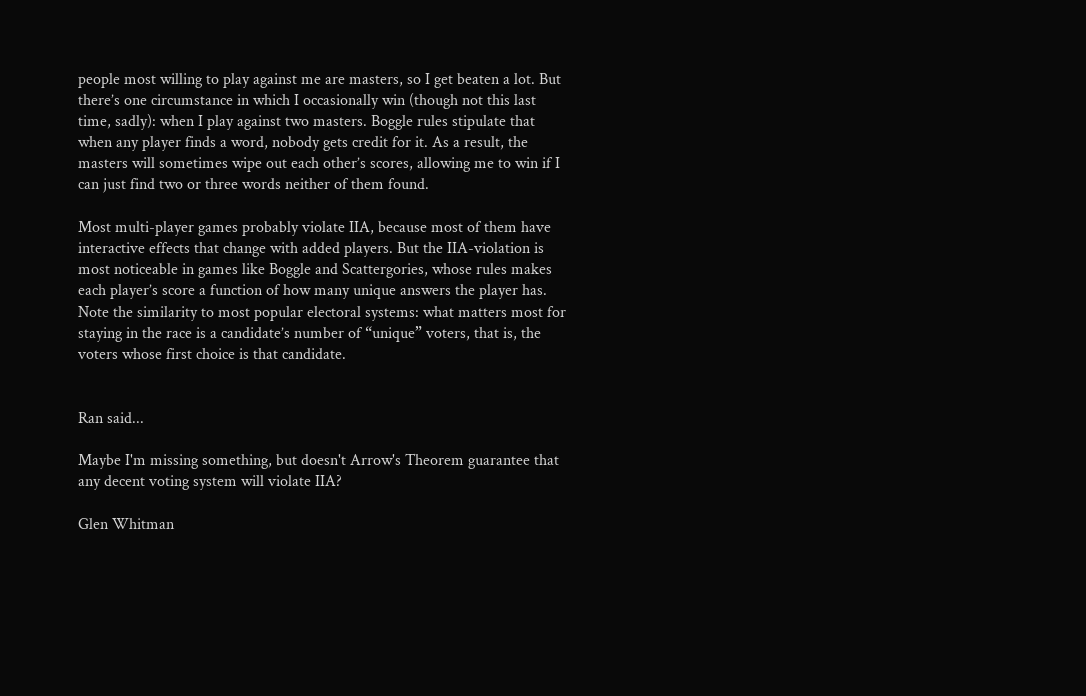people most willing to play against me are masters, so I get beaten a lot. But there’s one circumstance in which I occasionally win (though not this last time, sadly): when I play against two masters. Boggle rules stipulate that when any player finds a word, nobody gets credit for it. As a result, the masters will sometimes wipe out each other’s scores, allowing me to win if I can just find two or three words neither of them found.

Most multi-player games probably violate IIA, because most of them have interactive effects that change with added players. But the IIA-violation is most noticeable in games like Boggle and Scattergories, whose rules makes each player’s score a function of how many unique answers the player has. Note the similarity to most popular electoral systems: what matters most for staying in the race is a candidate’s number of “unique” voters, that is, the voters whose first choice is that candidate.


Ran said...

Maybe I'm missing something, but doesn't Arrow's Theorem guarantee that any decent voting system will violate IIA?

Glen Whitman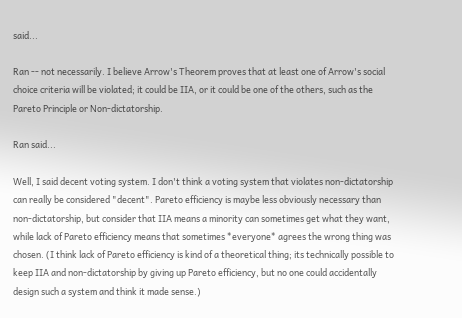said...

Ran -- not necessarily. I believe Arrow's Theorem proves that at least one of Arrow's social choice criteria will be violated; it could be IIA, or it could be one of the others, such as the Pareto Principle or Non-dictatorship.

Ran said...

Well, I said decent voting system. I don't think a voting system that violates non-dictatorship can really be considered "decent". Pareto efficiency is maybe less obviously necessary than non-dictatorship, but consider that IIA means a minority can sometimes get what they want, while lack of Pareto efficiency means that sometimes *everyone* agrees the wrong thing was chosen. (I think lack of Pareto efficiency is kind of a theoretical thing; its technically possible to keep IIA and non-dictatorship by giving up Pareto efficiency, but no one could accidentally design such a system and think it made sense.)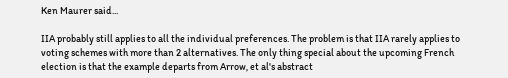Ken Maurer said...

IIA probably still applies to all the individual preferences. The problem is that IIA rarely applies to voting schemes with more than 2 alternatives. The only thing special about the upcoming French election is that the example departs from Arrow, et al's abstract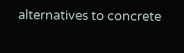alternatives to concrete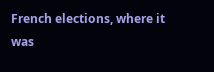French elections, where it was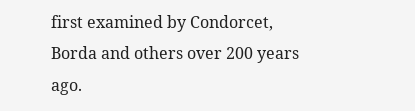first examined by Condorcet, Borda and others over 200 years ago.